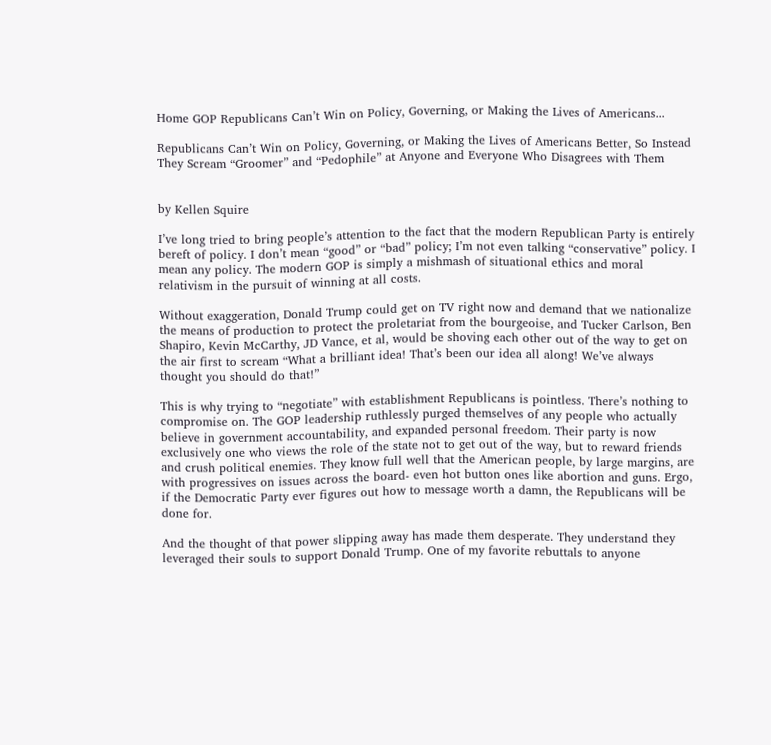Home GOP Republicans Can’t Win on Policy, Governing, or Making the Lives of Americans...

Republicans Can’t Win on Policy, Governing, or Making the Lives of Americans Better, So Instead They Scream “Groomer” and “Pedophile” at Anyone and Everyone Who Disagrees with Them


by Kellen Squire

I’ve long tried to bring people’s attention to the fact that the modern Republican Party is entirely bereft of policy. I don’t mean “good” or “bad” policy; I’m not even talking “conservative” policy. I mean any policy. The modern GOP is simply a mishmash of situational ethics and moral relativism in the pursuit of winning at all costs.

Without exaggeration, Donald Trump could get on TV right now and demand that we nationalize the means of production to protect the proletariat from the bourgeoise, and Tucker Carlson, Ben Shapiro, Kevin McCarthy, JD Vance, et al, would be shoving each other out of the way to get on the air first to scream “What a brilliant idea! That’s been our idea all along! We’ve always thought you should do that!”

This is why trying to “negotiate” with establishment Republicans is pointless. There’s nothing to compromise on. The GOP leadership ruthlessly purged themselves of any people who actually believe in government accountability, and expanded personal freedom. Their party is now exclusively one who views the role of the state not to get out of the way, but to reward friends and crush political enemies. They know full well that the American people, by large margins, are with progressives on issues across the board- even hot button ones like abortion and guns. Ergo, if the Democratic Party ever figures out how to message worth a damn, the Republicans will be done for.

And the thought of that power slipping away has made them desperate. They understand they leveraged their souls to support Donald Trump. One of my favorite rebuttals to anyone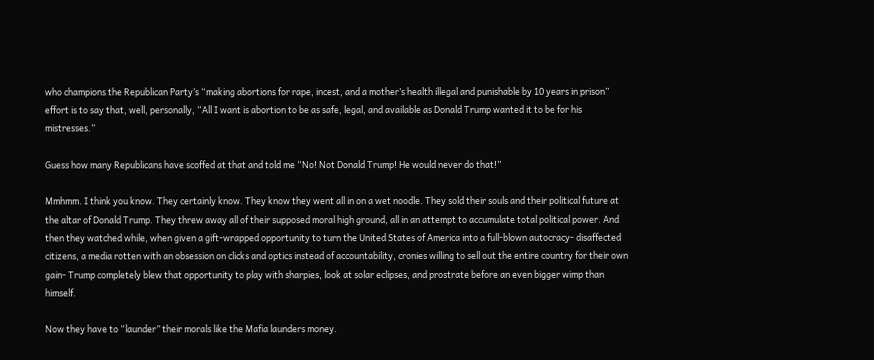who champions the Republican Party’s “making abortions for rape, incest, and a mother’s health illegal and punishable by 10 years in prison” effort is to say that, well, personally, “All I want is abortion to be as safe, legal, and available as Donald Trump wanted it to be for his mistresses.”

Guess how many Republicans have scoffed at that and told me “No! Not Donald Trump! He would never do that!”

Mmhmm. I think you know. They certainly know. They know they went all in on a wet noodle. They sold their souls and their political future at the altar of Donald Trump. They threw away all of their supposed moral high ground, all in an attempt to accumulate total political power. And then they watched while, when given a gift-wrapped opportunity to turn the United States of America into a full-blown autocracy- disaffected citizens, a media rotten with an obsession on clicks and optics instead of accountability, cronies willing to sell out the entire country for their own gain- Trump completely blew that opportunity to play with sharpies, look at solar eclipses, and prostrate before an even bigger wimp than himself.

Now they have to “launder” their morals like the Mafia launders money.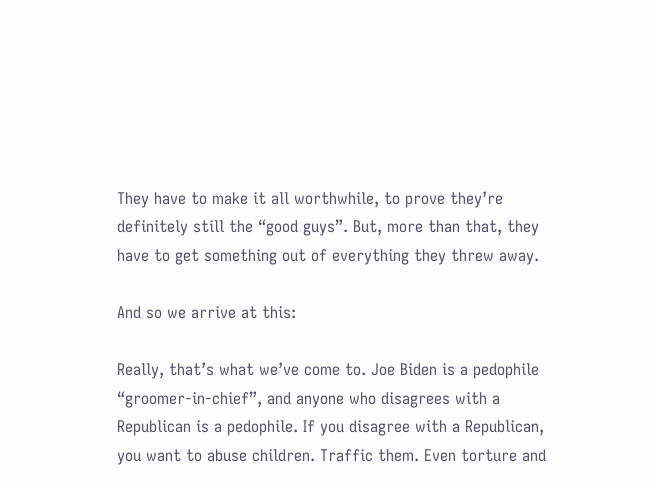They have to make it all worthwhile, to prove they’re definitely still the “good guys”. But, more than that, they have to get something out of everything they threw away.

And so we arrive at this:

Really, that’s what we’ve come to. Joe Biden is a pedophile “groomer-in-chief”, and anyone who disagrees with a Republican is a pedophile. If you disagree with a Republican, you want to abuse children. Traffic them. Even torture and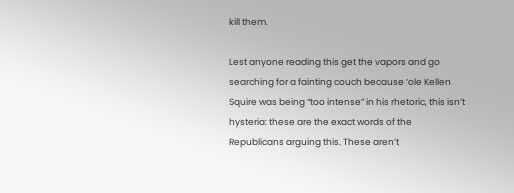kill them.

Lest anyone reading this get the vapors and go searching for a fainting couch because ‘ole Kellen Squire was being “too intense” in his rhetoric, this isn’t hysteria: these are the exact words of the Republicans arguing this. These aren’t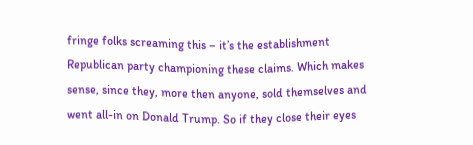fringe folks screaming this – it’s the establishment Republican party championing these claims. Which makes sense, since they, more then anyone, sold themselves and went all-in on Donald Trump. So if they close their eyes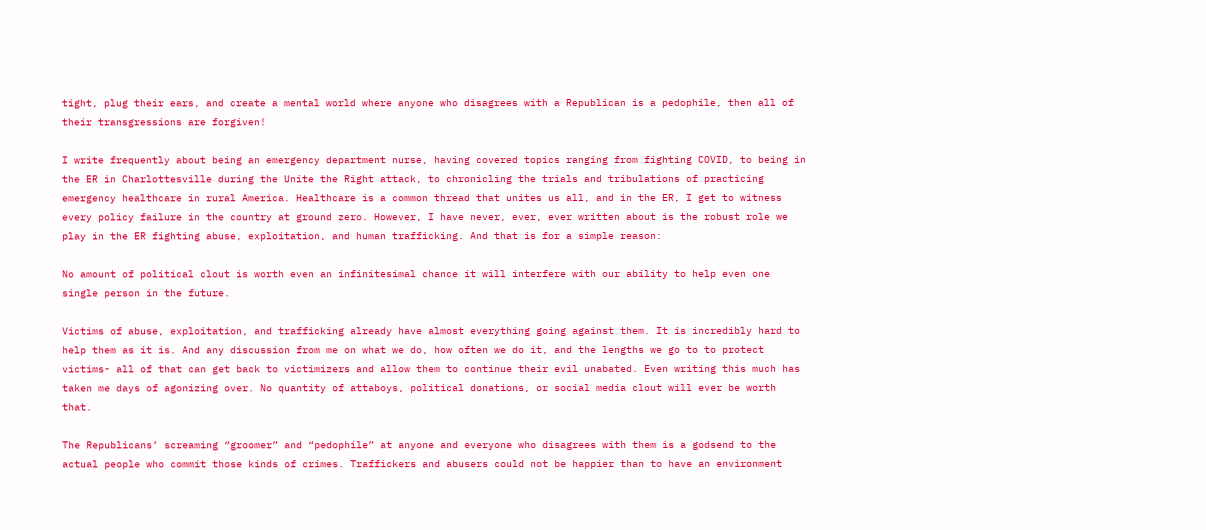tight, plug their ears, and create a mental world where anyone who disagrees with a Republican is a pedophile, then all of their transgressions are forgiven!

I write frequently about being an emergency department nurse, having covered topics ranging from fighting COVID, to being in the ER in Charlottesville during the Unite the Right attack, to chronicling the trials and tribulations of practicing emergency healthcare in rural America. Healthcare is a common thread that unites us all, and in the ER, I get to witness every policy failure in the country at ground zero. However, I have never, ever, ever written about is the robust role we play in the ER fighting abuse, exploitation, and human trafficking. And that is for a simple reason:

No amount of political clout is worth even an infinitesimal chance it will interfere with our ability to help even one single person in the future.

Victims of abuse, exploitation, and trafficking already have almost everything going against them. It is incredibly hard to help them as it is. And any discussion from me on what we do, how often we do it, and the lengths we go to to protect victims- all of that can get back to victimizers and allow them to continue their evil unabated. Even writing this much has taken me days of agonizing over. No quantity of attaboys, political donations, or social media clout will ever be worth that.

The Republicans’ screaming “groomer” and “pedophile” at anyone and everyone who disagrees with them is a godsend to the actual people who commit those kinds of crimes. Traffickers and abusers could not be happier than to have an environment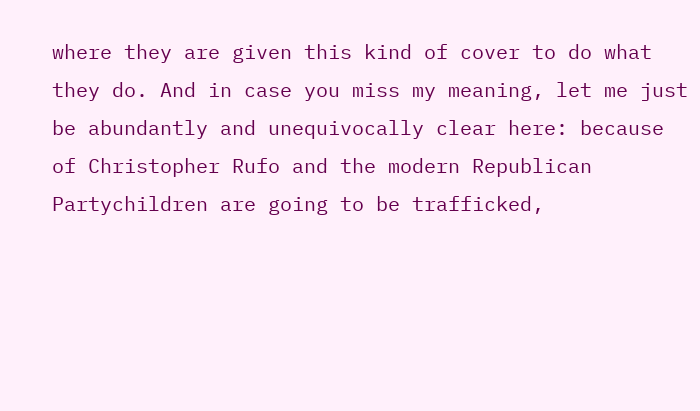where they are given this kind of cover to do what they do. And in case you miss my meaning, let me just be abundantly and unequivocally clear here: because of Christopher Rufo and the modern Republican Partychildren are going to be trafficked,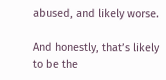abused, and likely worse.

And honestly, that’s likely to be the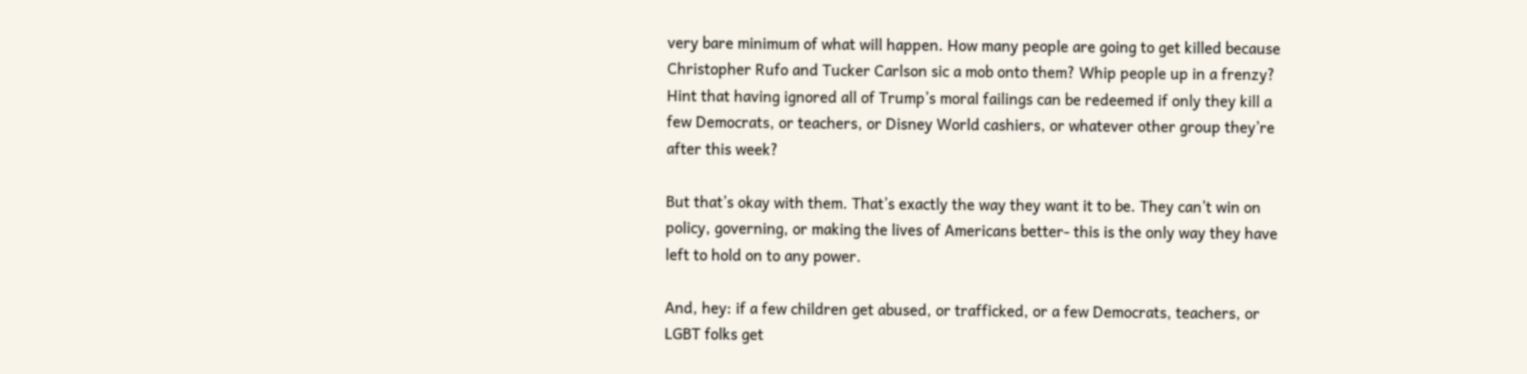very bare minimum of what will happen. How many people are going to get killed because Christopher Rufo and Tucker Carlson sic a mob onto them? Whip people up in a frenzy? Hint that having ignored all of Trump’s moral failings can be redeemed if only they kill a few Democrats, or teachers, or Disney World cashiers, or whatever other group they’re after this week?

But that’s okay with them. That’s exactly the way they want it to be. They can’t win on policy, governing, or making the lives of Americans better- this is the only way they have left to hold on to any power.

And, hey: if a few children get abused, or trafficked, or a few Democrats, teachers, or LGBT folks get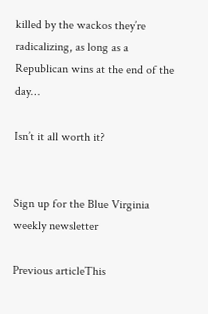killed by the wackos they’re radicalizing, as long as a Republican wins at the end of the day…

Isn’t it all worth it?


Sign up for the Blue Virginia weekly newsletter

Previous articleThis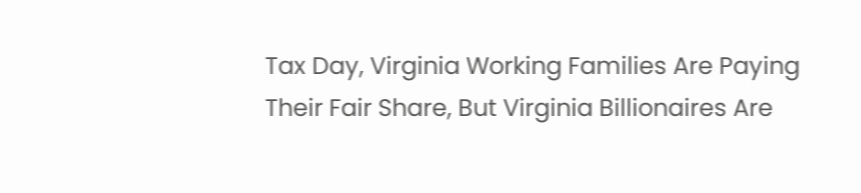Tax Day, Virginia Working Families Are Paying Their Fair Share, But Virginia Billionaires Are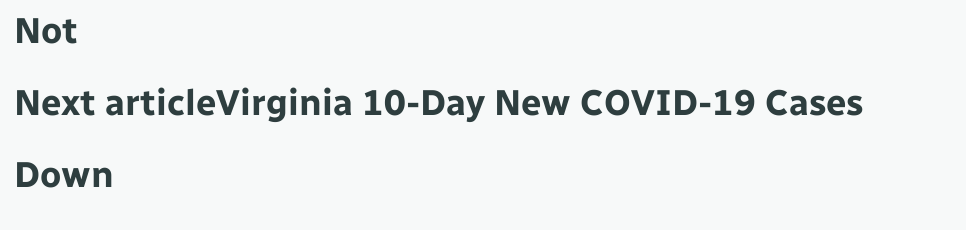Not
Next articleVirginia 10-Day New COVID-19 Cases Down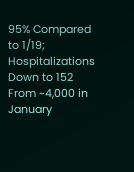95% Compared to 1/19; Hospitalizations Down to 152 From ~4,000 in January